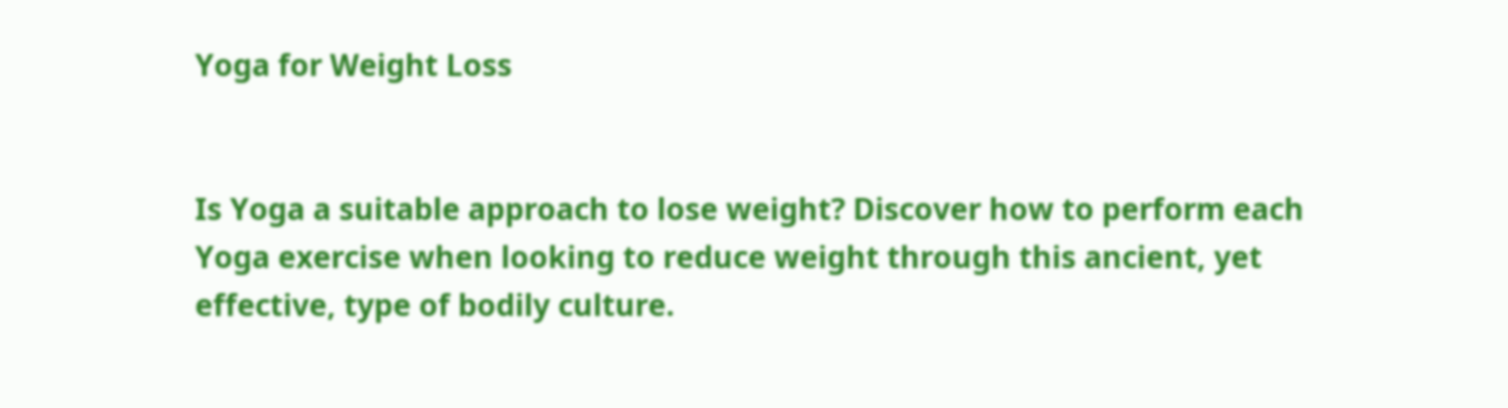Yoga for Weight Loss


Is Yoga a suitable approach to lose weight? Discover how to perform each Yoga exercise when looking to reduce weight through this ancient, yet effective, type of bodily culture.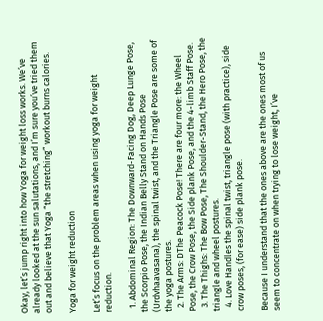Okay, let’s jump right into how Yoga for weight loss works. We’ve already looked at the sun salutations, and I’m sure you’ve tried them out and believe that Yoga “the stretching” workout burns calories.

Yoga for weight reduction

Let’s focus on the problem areas when using yoga for weight reduction.

  1. Abdominal Region: The Downward-Facing Dog, Deep Lunge Pose, the Scorpio Pose, the Indian Belly Stand on Hands Pose (Urdvhaavasana), the spinal twist, and the Triangle Pose are some of the yoga postures.
  2. The Arms: DThe Peacock Pose! There are four more: the Wheel Pose, the Crow Pose, the Side plank Pose, and the 4-limb Staff Pose.
  3. The Thighs: The Bow Pose, The Shoulder-Stand, the Hero Pose, the triangle and wheel postures.
  4. Love Handles the spinal twist, triangle pose (with practice), side crow poses, (for ease) side plank pose.

Because I understand that the ones above are the ones most of us seem to concentrate on when trying to lose weight, I’ve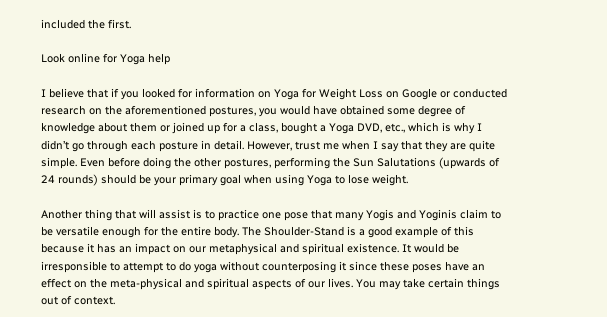included the first.

Look online for Yoga help

I believe that if you looked for information on Yoga for Weight Loss on Google or conducted research on the aforementioned postures, you would have obtained some degree of knowledge about them or joined up for a class, bought a Yoga DVD, etc., which is why I didn’t go through each posture in detail. However, trust me when I say that they are quite simple. Even before doing the other postures, performing the Sun Salutations (upwards of 24 rounds) should be your primary goal when using Yoga to lose weight.

Another thing that will assist is to practice one pose that many Yogis and Yoginis claim to be versatile enough for the entire body. The Shoulder-Stand is a good example of this because it has an impact on our metaphysical and spiritual existence. It would be irresponsible to attempt to do yoga without counterposing it since these poses have an effect on the meta-physical and spiritual aspects of our lives. You may take certain things out of context.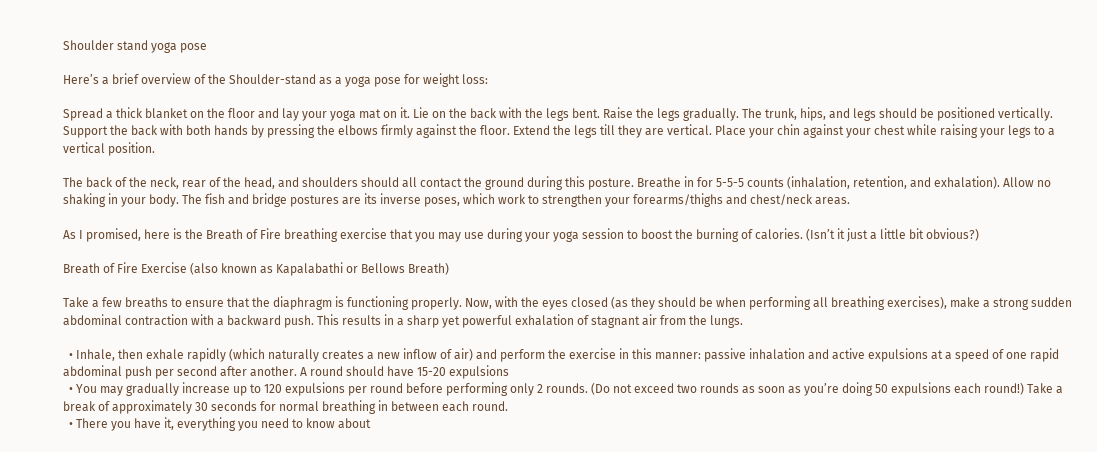Shoulder stand yoga pose

Here’s a brief overview of the Shoulder-stand as a yoga pose for weight loss:

Spread a thick blanket on the floor and lay your yoga mat on it. Lie on the back with the legs bent. Raise the legs gradually. The trunk, hips, and legs should be positioned vertically. Support the back with both hands by pressing the elbows firmly against the floor. Extend the legs till they are vertical. Place your chin against your chest while raising your legs to a vertical position.

The back of the neck, rear of the head, and shoulders should all contact the ground during this posture. Breathe in for 5-5-5 counts (inhalation, retention, and exhalation). Allow no shaking in your body. The fish and bridge postures are its inverse poses, which work to strengthen your forearms/thighs and chest/neck areas.

As I promised, here is the Breath of Fire breathing exercise that you may use during your yoga session to boost the burning of calories. (Isn’t it just a little bit obvious?)

Breath of Fire Exercise (also known as Kapalabathi or Bellows Breath)

Take a few breaths to ensure that the diaphragm is functioning properly. Now, with the eyes closed (as they should be when performing all breathing exercises), make a strong sudden abdominal contraction with a backward push. This results in a sharp yet powerful exhalation of stagnant air from the lungs.

  • Inhale, then exhale rapidly (which naturally creates a new inflow of air) and perform the exercise in this manner: passive inhalation and active expulsions at a speed of one rapid abdominal push per second after another. A round should have 15-20 expulsions
  • You may gradually increase up to 120 expulsions per round before performing only 2 rounds. (Do not exceed two rounds as soon as you’re doing 50 expulsions each round!) Take a break of approximately 30 seconds for normal breathing in between each round.
  • There you have it, everything you need to know about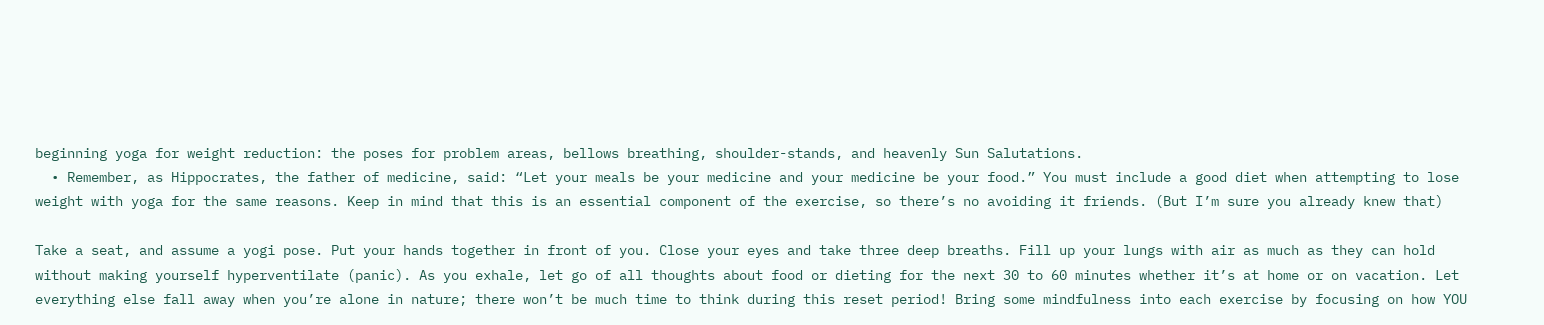beginning yoga for weight reduction: the poses for problem areas, bellows breathing, shoulder-stands, and heavenly Sun Salutations.
  • Remember, as Hippocrates, the father of medicine, said: “Let your meals be your medicine and your medicine be your food.” You must include a good diet when attempting to lose weight with yoga for the same reasons. Keep in mind that this is an essential component of the exercise, so there’s no avoiding it friends. (But I’m sure you already knew that)

Take a seat, and assume a yogi pose. Put your hands together in front of you. Close your eyes and take three deep breaths. Fill up your lungs with air as much as they can hold without making yourself hyperventilate (panic). As you exhale, let go of all thoughts about food or dieting for the next 30 to 60 minutes whether it’s at home or on vacation. Let everything else fall away when you’re alone in nature; there won’t be much time to think during this reset period! Bring some mindfulness into each exercise by focusing on how YOU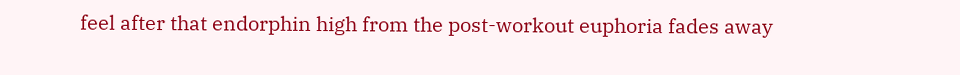feel after that endorphin high from the post-workout euphoria fades away